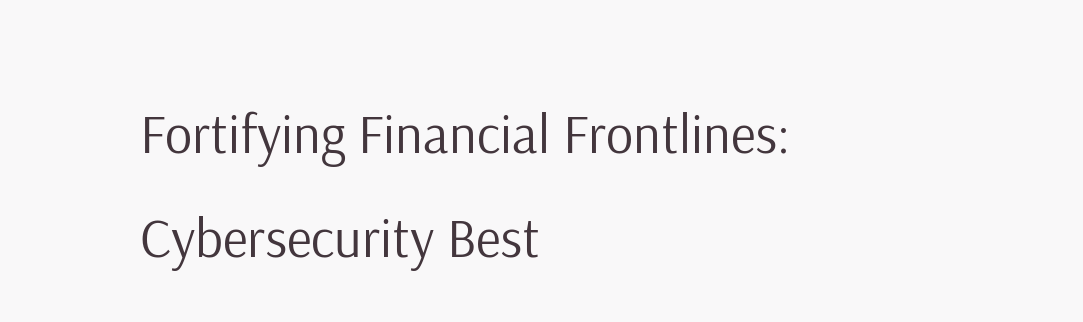Fortifying Financial Frontlines: Cybersecurity Best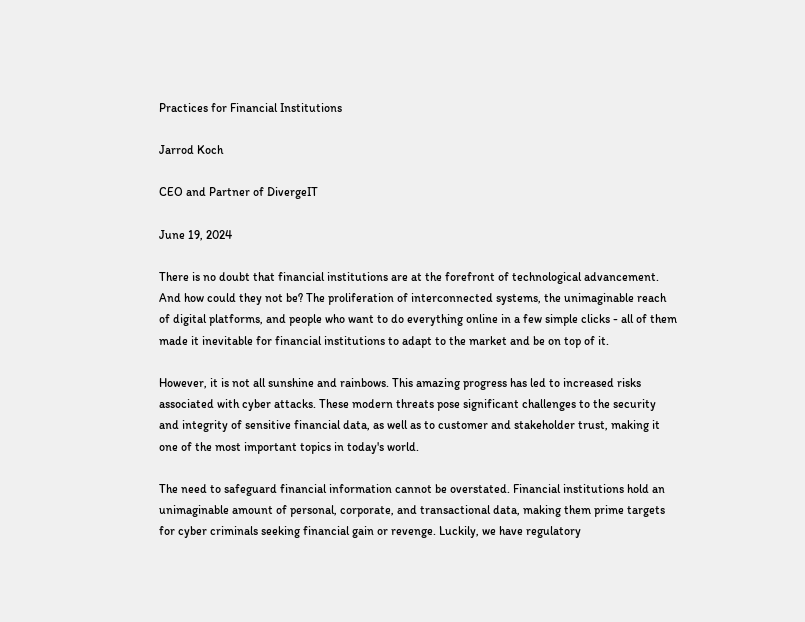Practices for Financial Institutions

Jarrod Koch

CEO and Partner of DivergeIT

June 19, 2024

There is no doubt that financial institutions are at the forefront of technological advancement. And how could they not be? The proliferation of interconnected systems, the unimaginable reach of digital platforms, and people who want to do everything online in a few simple clicks - all of them made it inevitable for financial institutions to adapt to the market and be on top of it.

However, it is not all sunshine and rainbows. This amazing progress has led to increased risks associated with cyber attacks. These modern threats pose significant challenges to the security and integrity of sensitive financial data, as well as to customer and stakeholder trust, making it one of the most important topics in today's world.

The need to safeguard financial information cannot be overstated. Financial institutions hold an unimaginable amount of personal, corporate, and transactional data, making them prime targets for cyber criminals seeking financial gain or revenge. Luckily, we have regulatory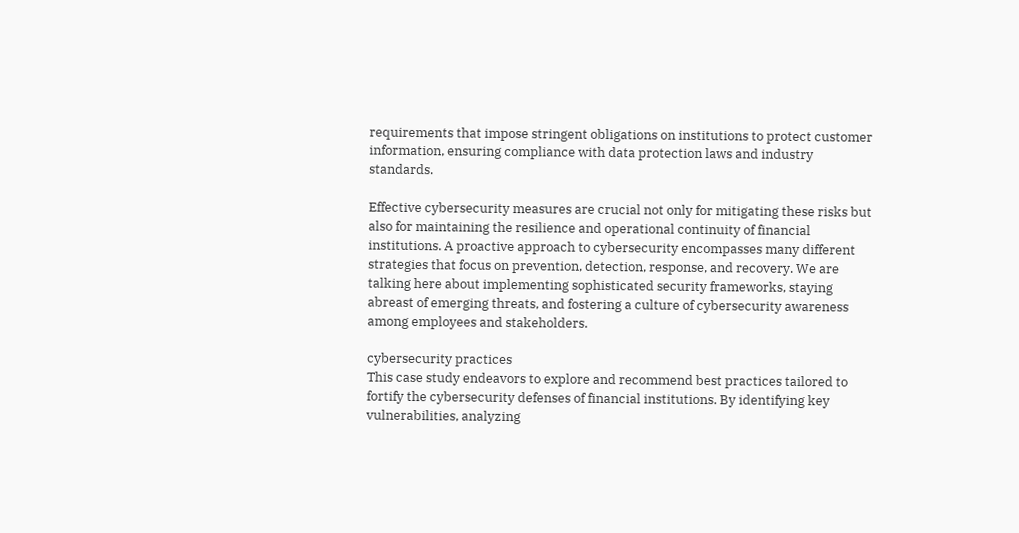requirements that impose stringent obligations on institutions to protect customer information, ensuring compliance with data protection laws and industry standards.

Effective cybersecurity measures are crucial not only for mitigating these risks but also for maintaining the resilience and operational continuity of financial institutions. A proactive approach to cybersecurity encompasses many different strategies that focus on prevention, detection, response, and recovery. We are talking here about implementing sophisticated security frameworks, staying abreast of emerging threats, and fostering a culture of cybersecurity awareness among employees and stakeholders.

cybersecurity practices
This case study endeavors to explore and recommend best practices tailored to fortify the cybersecurity defenses of financial institutions. By identifying key vulnerabilities, analyzing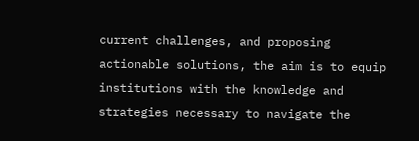current challenges, and proposing actionable solutions, the aim is to equip institutions with the knowledge and strategies necessary to navigate the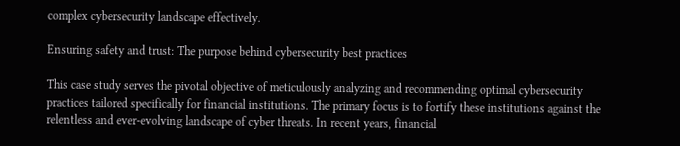complex cybersecurity landscape effectively.

Ensuring safety and trust: The purpose behind cybersecurity best practices

This case study serves the pivotal objective of meticulously analyzing and recommending optimal cybersecurity practices tailored specifically for financial institutions. The primary focus is to fortify these institutions against the relentless and ever-evolving landscape of cyber threats. In recent years, financial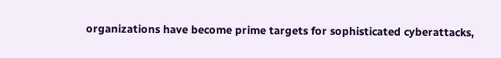organizations have become prime targets for sophisticated cyberattacks,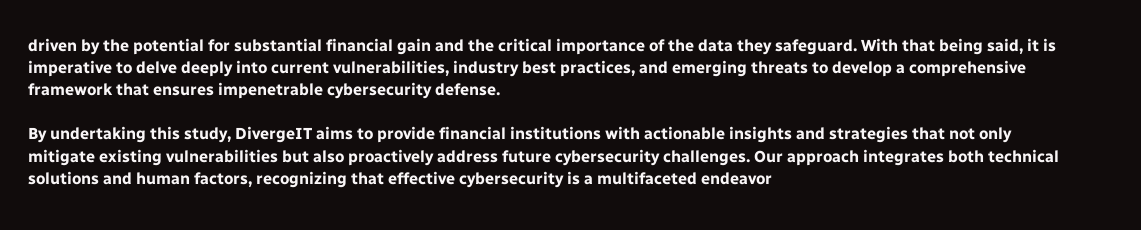driven by the potential for substantial financial gain and the critical importance of the data they safeguard. With that being said, it is imperative to delve deeply into current vulnerabilities, industry best practices, and emerging threats to develop a comprehensive framework that ensures impenetrable cybersecurity defense.

By undertaking this study, DivergeIT aims to provide financial institutions with actionable insights and strategies that not only mitigate existing vulnerabilities but also proactively address future cybersecurity challenges. Our approach integrates both technical solutions and human factors, recognizing that effective cybersecurity is a multifaceted endeavor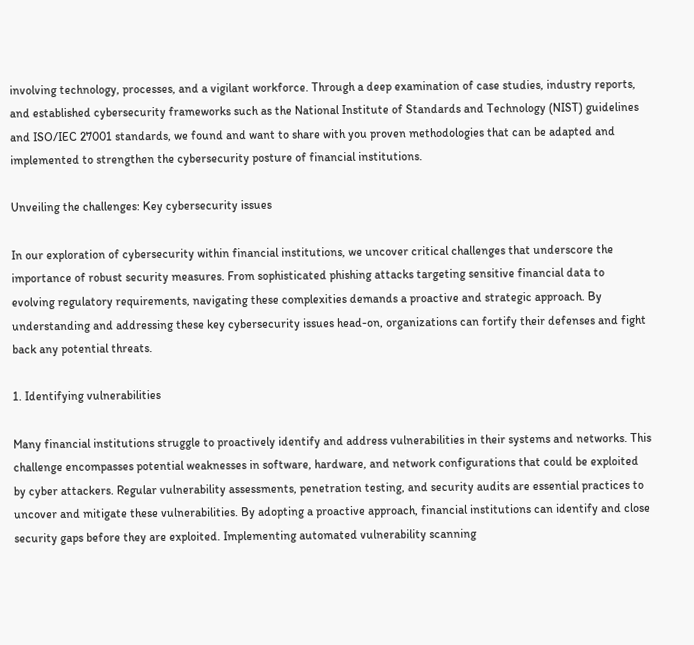involving technology, processes, and a vigilant workforce. Through a deep examination of case studies, industry reports, and established cybersecurity frameworks such as the National Institute of Standards and Technology (NIST) guidelines and ISO/IEC 27001 standards, we found and want to share with you proven methodologies that can be adapted and implemented to strengthen the cybersecurity posture of financial institutions.

Unveiling the challenges: Key cybersecurity issues

In our exploration of cybersecurity within financial institutions, we uncover critical challenges that underscore the importance of robust security measures. From sophisticated phishing attacks targeting sensitive financial data to evolving regulatory requirements, navigating these complexities demands a proactive and strategic approach. By understanding and addressing these key cybersecurity issues head-on, organizations can fortify their defenses and fight back any potential threats.

1. Identifying vulnerabilities

Many financial institutions struggle to proactively identify and address vulnerabilities in their systems and networks. This challenge encompasses potential weaknesses in software, hardware, and network configurations that could be exploited by cyber attackers. Regular vulnerability assessments, penetration testing, and security audits are essential practices to uncover and mitigate these vulnerabilities. By adopting a proactive approach, financial institutions can identify and close security gaps before they are exploited. Implementing automated vulnerability scanning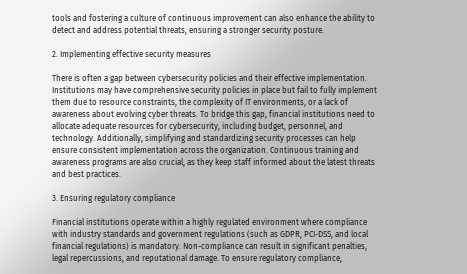tools and fostering a culture of continuous improvement can also enhance the ability to detect and address potential threats, ensuring a stronger security posture.

2. Implementing effective security measures

There is often a gap between cybersecurity policies and their effective implementation. Institutions may have comprehensive security policies in place but fail to fully implement them due to resource constraints, the complexity of IT environments, or a lack of awareness about evolving cyber threats. To bridge this gap, financial institutions need to allocate adequate resources for cybersecurity, including budget, personnel, and technology. Additionally, simplifying and standardizing security processes can help ensure consistent implementation across the organization. Continuous training and awareness programs are also crucial, as they keep staff informed about the latest threats and best practices.

3. Ensuring regulatory compliance

Financial institutions operate within a highly regulated environment where compliance with industry standards and government regulations (such as GDPR, PCI-DSS, and local financial regulations) is mandatory. Non-compliance can result in significant penalties, legal repercussions, and reputational damage. To ensure regulatory compliance,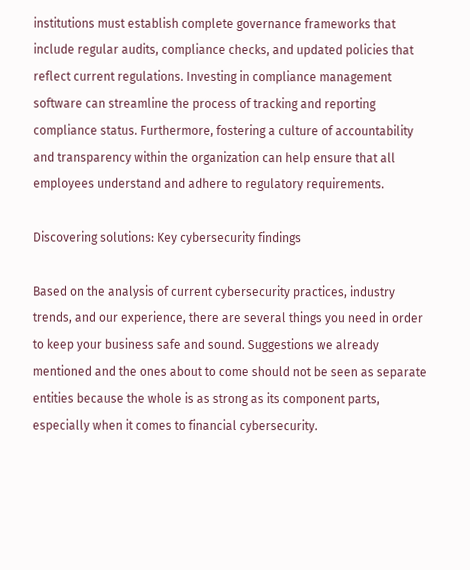institutions must establish complete governance frameworks that include regular audits, compliance checks, and updated policies that reflect current regulations. Investing in compliance management software can streamline the process of tracking and reporting compliance status. Furthermore, fostering a culture of accountability and transparency within the organization can help ensure that all employees understand and adhere to regulatory requirements.

Discovering solutions: Key cybersecurity findings

Based on the analysis of current cybersecurity practices, industry trends, and our experience, there are several things you need in order to keep your business safe and sound. Suggestions we already mentioned and the ones about to come should not be seen as separate entities because the whole is as strong as its component parts, especially when it comes to financial cybersecurity.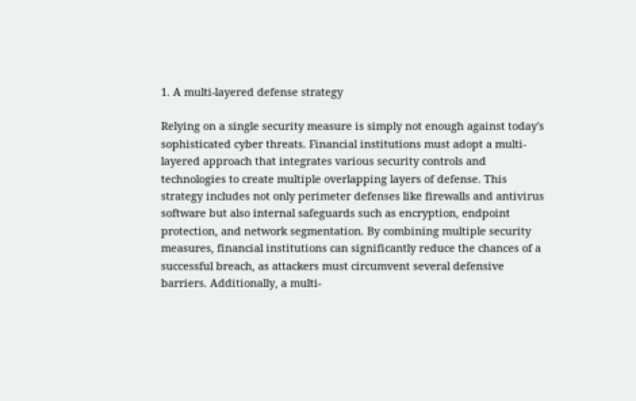1. A multi-layered defense strategy

Relying on a single security measure is simply not enough against today's sophisticated cyber threats. Financial institutions must adopt a multi-layered approach that integrates various security controls and technologies to create multiple overlapping layers of defense. This strategy includes not only perimeter defenses like firewalls and antivirus software but also internal safeguards such as encryption, endpoint protection, and network segmentation. By combining multiple security measures, financial institutions can significantly reduce the chances of a successful breach, as attackers must circumvent several defensive barriers. Additionally, a multi-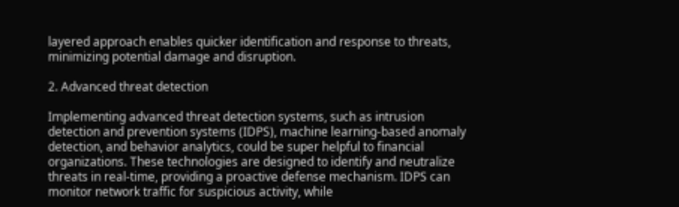layered approach enables quicker identification and response to threats, minimizing potential damage and disruption.

2. Advanced threat detection

Implementing advanced threat detection systems, such as intrusion detection and prevention systems (IDPS), machine learning-based anomaly detection, and behavior analytics, could be super helpful to financial organizations. These technologies are designed to identify and neutralize threats in real-time, providing a proactive defense mechanism. IDPS can monitor network traffic for suspicious activity, while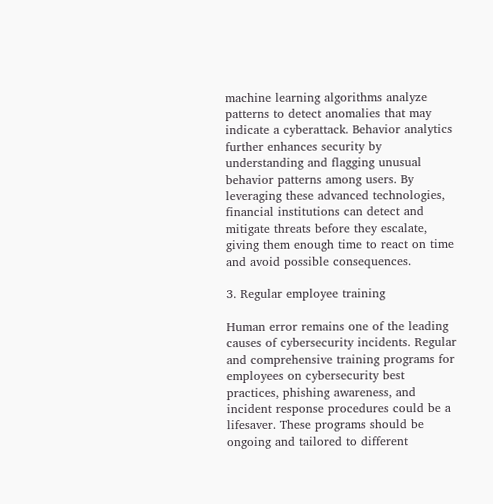machine learning algorithms analyze patterns to detect anomalies that may indicate a cyberattack. Behavior analytics further enhances security by understanding and flagging unusual behavior patterns among users. By leveraging these advanced technologies, financial institutions can detect and mitigate threats before they escalate, giving them enough time to react on time and avoid possible consequences.

3. Regular employee training

Human error remains one of the leading causes of cybersecurity incidents. Regular and comprehensive training programs for employees on cybersecurity best practices, phishing awareness, and incident response procedures could be a lifesaver. These programs should be ongoing and tailored to different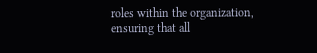roles within the organization, ensuring that all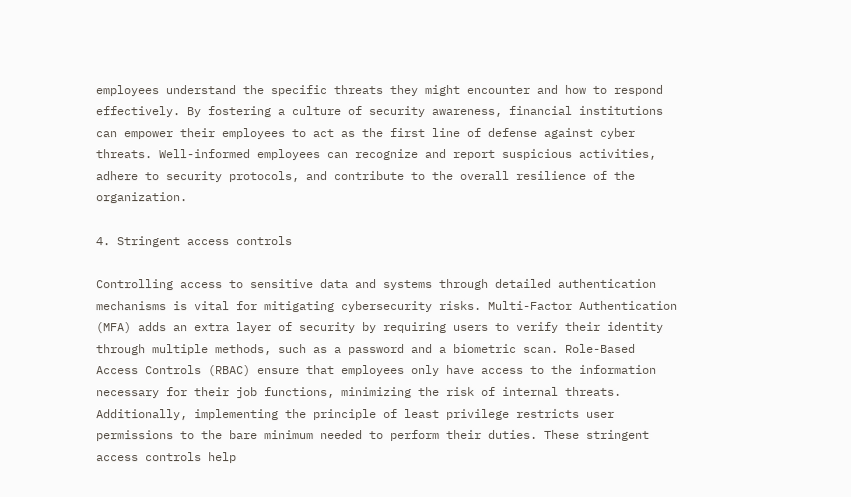employees understand the specific threats they might encounter and how to respond effectively. By fostering a culture of security awareness, financial institutions can empower their employees to act as the first line of defense against cyber threats. Well-informed employees can recognize and report suspicious activities, adhere to security protocols, and contribute to the overall resilience of the organization.

4. Stringent access controls

Controlling access to sensitive data and systems through detailed authentication mechanisms is vital for mitigating cybersecurity risks. Multi-Factor Authentication (MFA) adds an extra layer of security by requiring users to verify their identity through multiple methods, such as a password and a biometric scan. Role-Based Access Controls (RBAC) ensure that employees only have access to the information necessary for their job functions, minimizing the risk of internal threats. Additionally, implementing the principle of least privilege restricts user permissions to the bare minimum needed to perform their duties. These stringent access controls help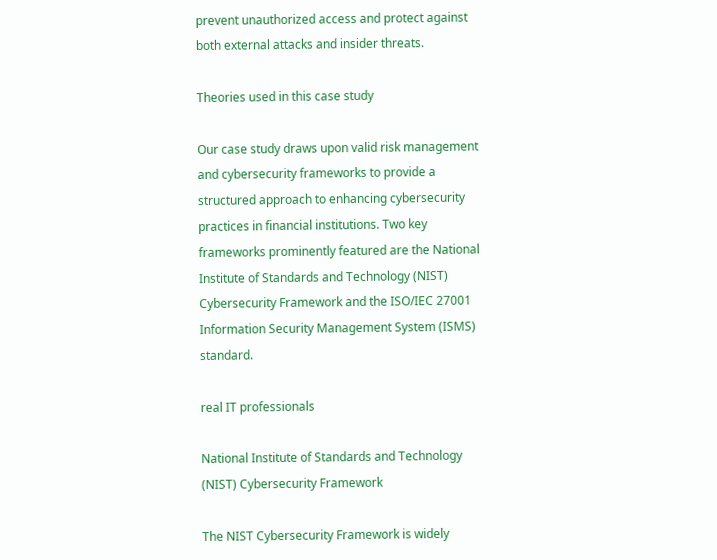prevent unauthorized access and protect against both external attacks and insider threats.

Theories used in this case study

Our case study draws upon valid risk management and cybersecurity frameworks to provide a structured approach to enhancing cybersecurity practices in financial institutions. Two key frameworks prominently featured are the National Institute of Standards and Technology (NIST) Cybersecurity Framework and the ISO/IEC 27001 Information Security Management System (ISMS) standard.

real IT professionals

National Institute of Standards and Technology (NIST) Cybersecurity Framework

The NIST Cybersecurity Framework is widely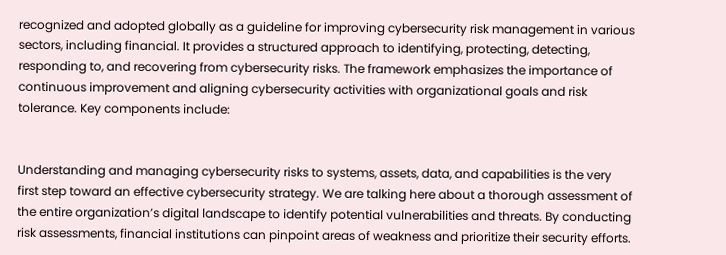recognized and adopted globally as a guideline for improving cybersecurity risk management in various sectors, including financial. It provides a structured approach to identifying, protecting, detecting, responding to, and recovering from cybersecurity risks. The framework emphasizes the importance of continuous improvement and aligning cybersecurity activities with organizational goals and risk tolerance. Key components include:


Understanding and managing cybersecurity risks to systems, assets, data, and capabilities is the very first step toward an effective cybersecurity strategy. We are talking here about a thorough assessment of the entire organization’s digital landscape to identify potential vulnerabilities and threats. By conducting risk assessments, financial institutions can pinpoint areas of weakness and prioritize their security efforts.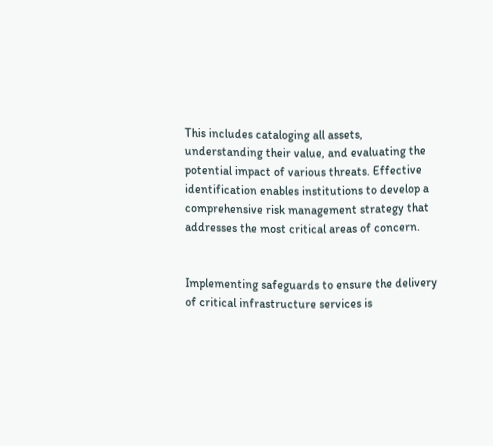This includes cataloging all assets, understanding their value, and evaluating the potential impact of various threats. Effective identification enables institutions to develop a comprehensive risk management strategy that addresses the most critical areas of concern.


Implementing safeguards to ensure the delivery of critical infrastructure services is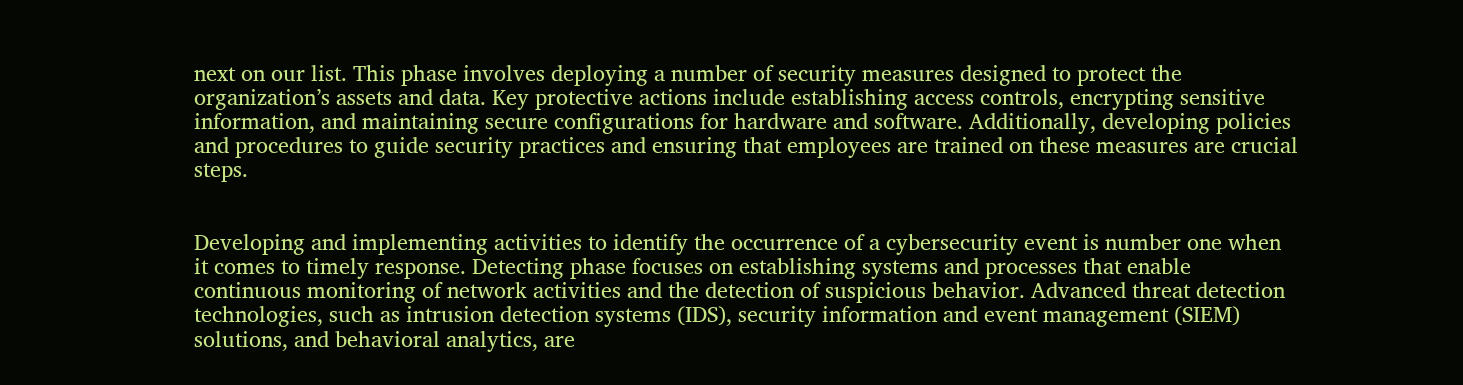next on our list. This phase involves deploying a number of security measures designed to protect the organization’s assets and data. Key protective actions include establishing access controls, encrypting sensitive information, and maintaining secure configurations for hardware and software. Additionally, developing policies and procedures to guide security practices and ensuring that employees are trained on these measures are crucial steps.


Developing and implementing activities to identify the occurrence of a cybersecurity event is number one when it comes to timely response. Detecting phase focuses on establishing systems and processes that enable continuous monitoring of network activities and the detection of suspicious behavior. Advanced threat detection technologies, such as intrusion detection systems (IDS), security information and event management (SIEM) solutions, and behavioral analytics, are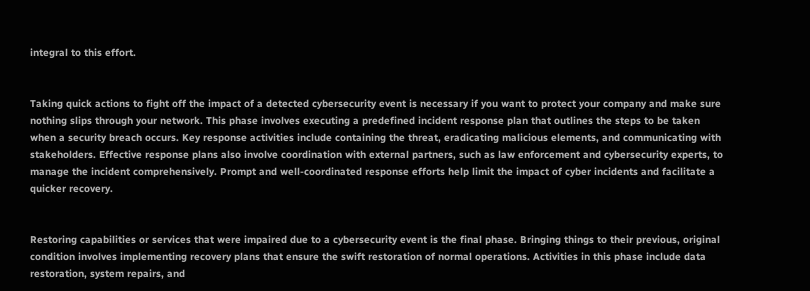integral to this effort.


Taking quick actions to fight off the impact of a detected cybersecurity event is necessary if you want to protect your company and make sure nothing slips through your network. This phase involves executing a predefined incident response plan that outlines the steps to be taken when a security breach occurs. Key response activities include containing the threat, eradicating malicious elements, and communicating with stakeholders. Effective response plans also involve coordination with external partners, such as law enforcement and cybersecurity experts, to manage the incident comprehensively. Prompt and well-coordinated response efforts help limit the impact of cyber incidents and facilitate a quicker recovery.


Restoring capabilities or services that were impaired due to a cybersecurity event is the final phase. Bringing things to their previous, original condition involves implementing recovery plans that ensure the swift restoration of normal operations. Activities in this phase include data restoration, system repairs, and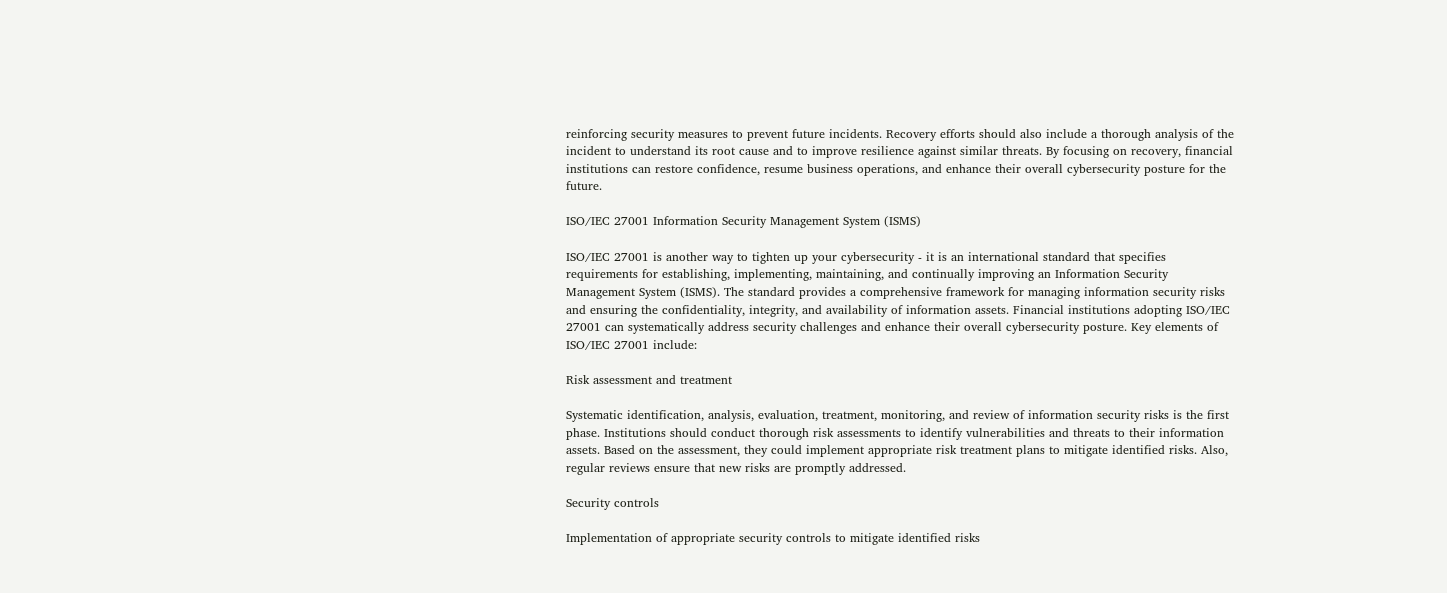reinforcing security measures to prevent future incidents. Recovery efforts should also include a thorough analysis of the incident to understand its root cause and to improve resilience against similar threats. By focusing on recovery, financial institutions can restore confidence, resume business operations, and enhance their overall cybersecurity posture for the future.

ISO/IEC 27001 Information Security Management System (ISMS)

ISO/IEC 27001 is another way to tighten up your cybersecurity - it is an international standard that specifies requirements for establishing, implementing, maintaining, and continually improving an Information Security Management System (ISMS). The standard provides a comprehensive framework for managing information security risks and ensuring the confidentiality, integrity, and availability of information assets. Financial institutions adopting ISO/IEC 27001 can systematically address security challenges and enhance their overall cybersecurity posture. Key elements of ISO/IEC 27001 include:

Risk assessment and treatment

Systematic identification, analysis, evaluation, treatment, monitoring, and review of information security risks is the first phase. Institutions should conduct thorough risk assessments to identify vulnerabilities and threats to their information assets. Based on the assessment, they could implement appropriate risk treatment plans to mitigate identified risks. Also, regular reviews ensure that new risks are promptly addressed.

Security controls

Implementation of appropriate security controls to mitigate identified risks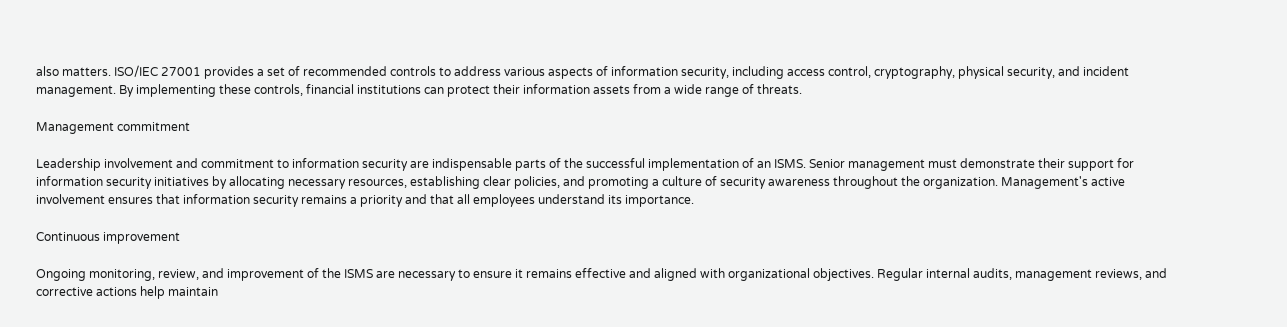also matters. ISO/IEC 27001 provides a set of recommended controls to address various aspects of information security, including access control, cryptography, physical security, and incident management. By implementing these controls, financial institutions can protect their information assets from a wide range of threats.

Management commitment

Leadership involvement and commitment to information security are indispensable parts of the successful implementation of an ISMS. Senior management must demonstrate their support for information security initiatives by allocating necessary resources, establishing clear policies, and promoting a culture of security awareness throughout the organization. Management's active involvement ensures that information security remains a priority and that all employees understand its importance.

Continuous improvement

Ongoing monitoring, review, and improvement of the ISMS are necessary to ensure it remains effective and aligned with organizational objectives. Regular internal audits, management reviews, and corrective actions help maintain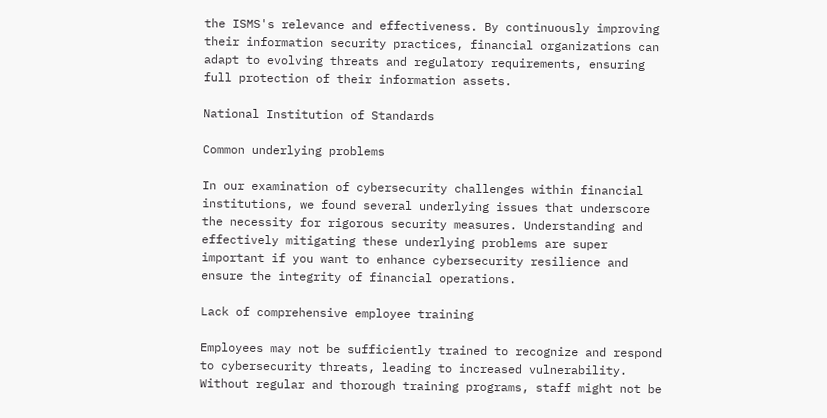the ISMS's relevance and effectiveness. By continuously improving their information security practices, financial organizations can adapt to evolving threats and regulatory requirements, ensuring full protection of their information assets.

National Institution of Standards

Common underlying problems

In our examination of cybersecurity challenges within financial institutions, we found several underlying issues that underscore the necessity for rigorous security measures. Understanding and effectively mitigating these underlying problems are super important if you want to enhance cybersecurity resilience and ensure the integrity of financial operations.

Lack of comprehensive employee training

Employees may not be sufficiently trained to recognize and respond to cybersecurity threats, leading to increased vulnerability. Without regular and thorough training programs, staff might not be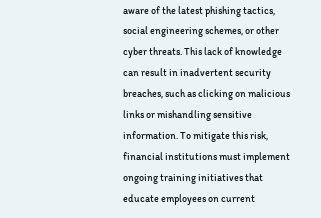aware of the latest phishing tactics, social engineering schemes, or other cyber threats. This lack of knowledge can result in inadvertent security breaches, such as clicking on malicious links or mishandling sensitive information. To mitigate this risk, financial institutions must implement ongoing training initiatives that educate employees on current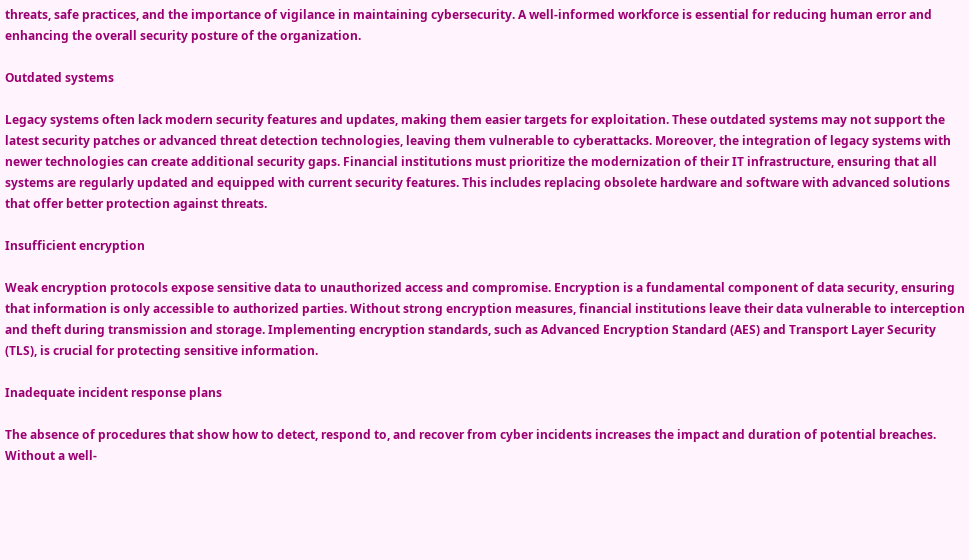threats, safe practices, and the importance of vigilance in maintaining cybersecurity. A well-informed workforce is essential for reducing human error and enhancing the overall security posture of the organization.

Outdated systems

Legacy systems often lack modern security features and updates, making them easier targets for exploitation. These outdated systems may not support the latest security patches or advanced threat detection technologies, leaving them vulnerable to cyberattacks. Moreover, the integration of legacy systems with newer technologies can create additional security gaps. Financial institutions must prioritize the modernization of their IT infrastructure, ensuring that all systems are regularly updated and equipped with current security features. This includes replacing obsolete hardware and software with advanced solutions that offer better protection against threats.

Insufficient encryption

Weak encryption protocols expose sensitive data to unauthorized access and compromise. Encryption is a fundamental component of data security, ensuring that information is only accessible to authorized parties. Without strong encryption measures, financial institutions leave their data vulnerable to interception and theft during transmission and storage. Implementing encryption standards, such as Advanced Encryption Standard (AES) and Transport Layer Security (TLS), is crucial for protecting sensitive information.

Inadequate incident response plans

The absence of procedures that show how to detect, respond to, and recover from cyber incidents increases the impact and duration of potential breaches. Without a well-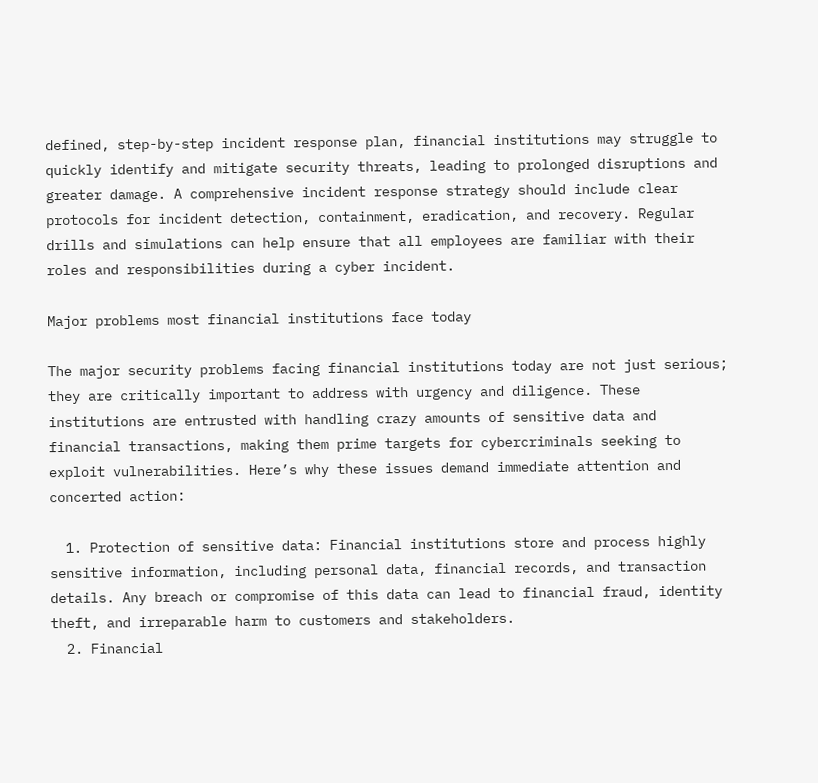defined, step-by-step incident response plan, financial institutions may struggle to quickly identify and mitigate security threats, leading to prolonged disruptions and greater damage. A comprehensive incident response strategy should include clear protocols for incident detection, containment, eradication, and recovery. Regular drills and simulations can help ensure that all employees are familiar with their roles and responsibilities during a cyber incident.

Major problems most financial institutions face today

The major security problems facing financial institutions today are not just serious; they are critically important to address with urgency and diligence. These institutions are entrusted with handling crazy amounts of sensitive data and financial transactions, making them prime targets for cybercriminals seeking to exploit vulnerabilities. Here’s why these issues demand immediate attention and concerted action:

  1. Protection of sensitive data: Financial institutions store and process highly sensitive information, including personal data, financial records, and transaction details. Any breach or compromise of this data can lead to financial fraud, identity theft, and irreparable harm to customers and stakeholders.
  2. Financial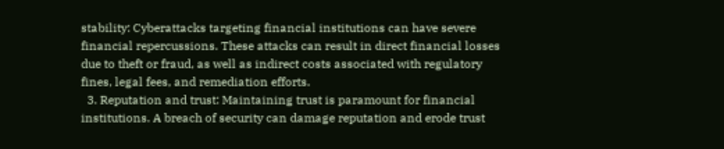stability: Cyberattacks targeting financial institutions can have severe financial repercussions. These attacks can result in direct financial losses due to theft or fraud, as well as indirect costs associated with regulatory fines, legal fees, and remediation efforts.
  3. Reputation and trust: Maintaining trust is paramount for financial institutions. A breach of security can damage reputation and erode trust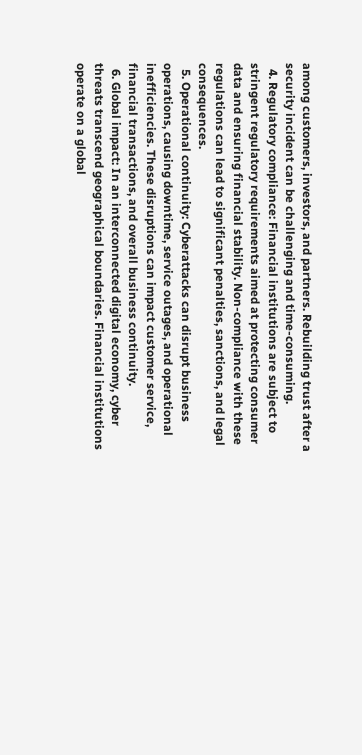among customers, investors, and partners. Rebuilding trust after a security incident can be challenging and time-consuming.
  4. Regulatory compliance: Financial institutions are subject to stringent regulatory requirements aimed at protecting consumer data and ensuring financial stability. Non-compliance with these regulations can lead to significant penalties, sanctions, and legal consequences.
  5. Operational continuity: Cyberattacks can disrupt business operations, causing downtime, service outages, and operational inefficiencies. These disruptions can impact customer service, financial transactions, and overall business continuity.
  6. Global impact: In an interconnected digital economy, cyber threats transcend geographical boundaries. Financial institutions operate on a global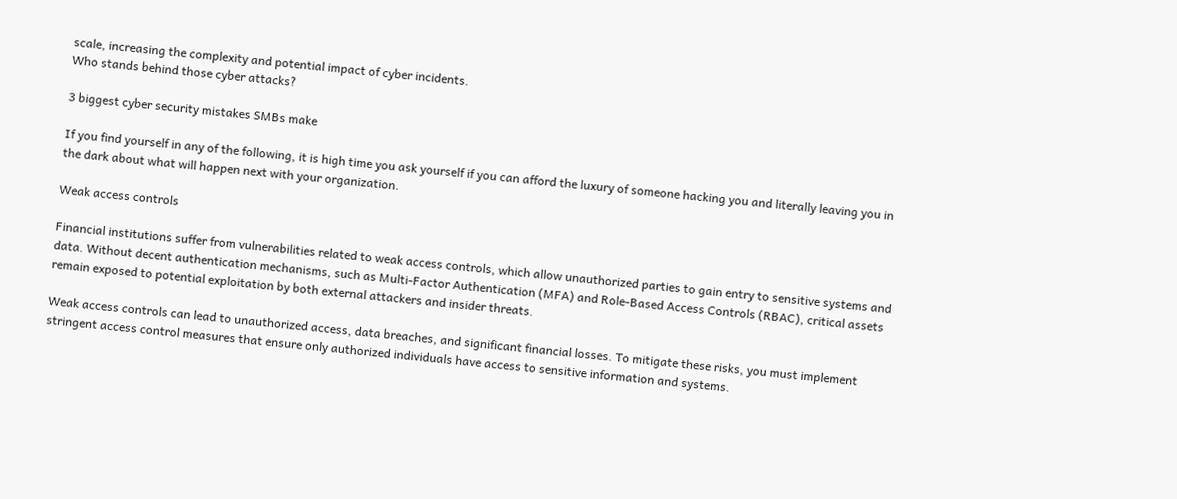scale, increasing the complexity and potential impact of cyber incidents.
Who stands behind those cyber attacks?

3 biggest cyber security mistakes SMBs make

If you find yourself in any of the following, it is high time you ask yourself if you can afford the luxury of someone hacking you and literally leaving you in the dark about what will happen next with your organization.

Weak access controls

Financial institutions suffer from vulnerabilities related to weak access controls, which allow unauthorized parties to gain entry to sensitive systems and data. Without decent authentication mechanisms, such as Multi-Factor Authentication (MFA) and Role-Based Access Controls (RBAC), critical assets remain exposed to potential exploitation by both external attackers and insider threats.

Weak access controls can lead to unauthorized access, data breaches, and significant financial losses. To mitigate these risks, you must implement stringent access control measures that ensure only authorized individuals have access to sensitive information and systems.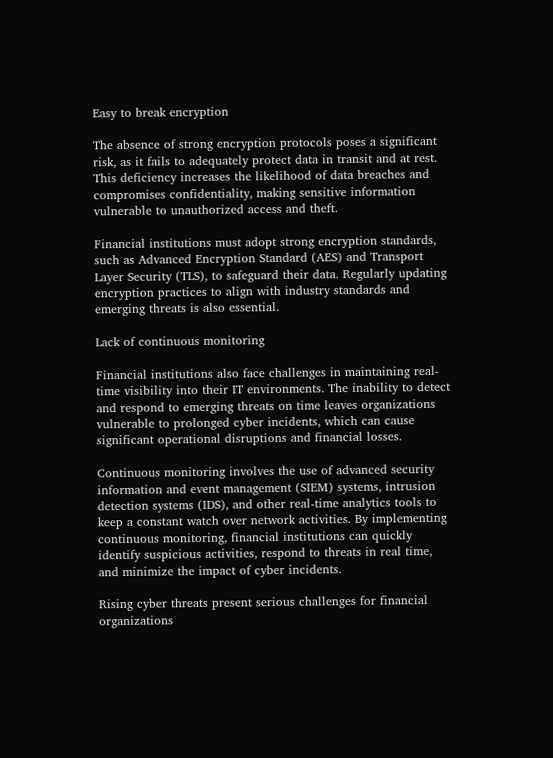Easy to break encryption

The absence of strong encryption protocols poses a significant risk, as it fails to adequately protect data in transit and at rest. This deficiency increases the likelihood of data breaches and compromises confidentiality, making sensitive information vulnerable to unauthorized access and theft.

Financial institutions must adopt strong encryption standards, such as Advanced Encryption Standard (AES) and Transport Layer Security (TLS), to safeguard their data. Regularly updating encryption practices to align with industry standards and emerging threats is also essential.

Lack of continuous monitoring

Financial institutions also face challenges in maintaining real-time visibility into their IT environments. The inability to detect and respond to emerging threats on time leaves organizations vulnerable to prolonged cyber incidents, which can cause significant operational disruptions and financial losses.

Continuous monitoring involves the use of advanced security information and event management (SIEM) systems, intrusion detection systems (IDS), and other real-time analytics tools to keep a constant watch over network activities. By implementing continuous monitoring, financial institutions can quickly identify suspicious activities, respond to threats in real time, and minimize the impact of cyber incidents.

Rising cyber threats present serious challenges for financial organizations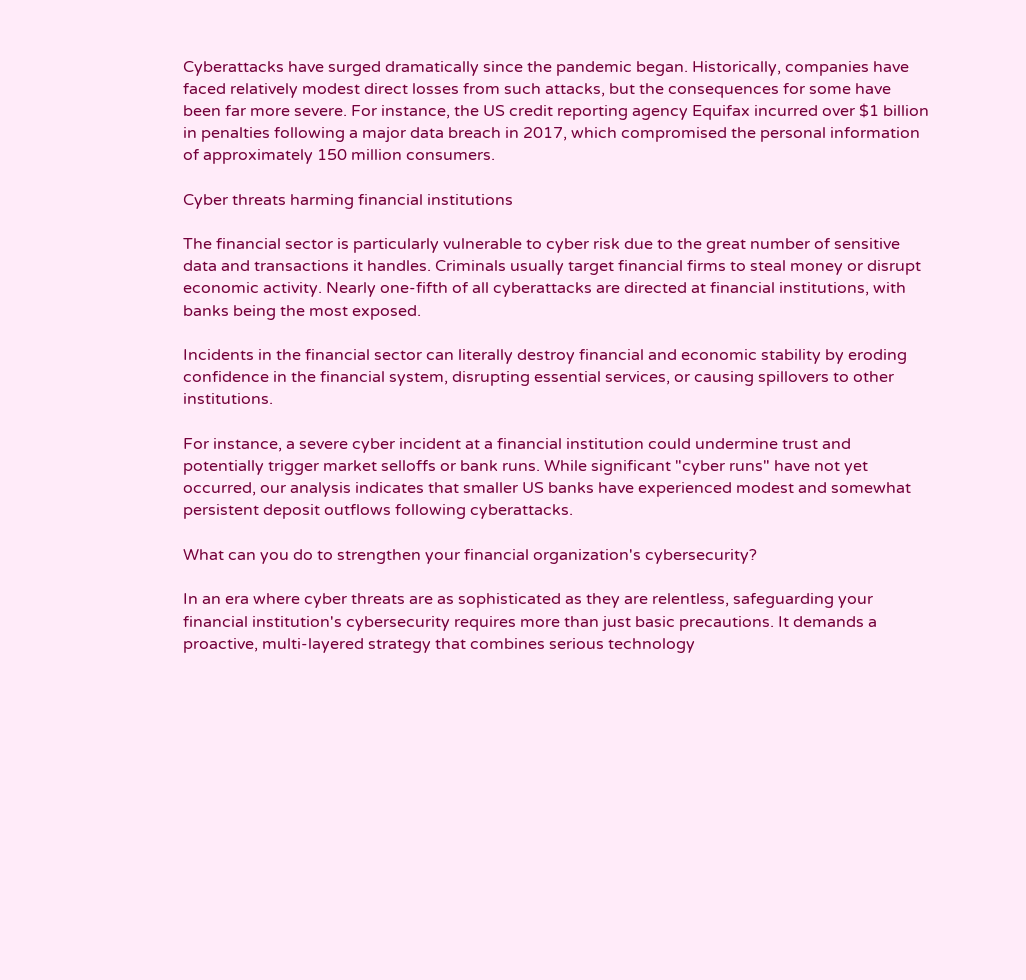Cyberattacks have surged dramatically since the pandemic began. Historically, companies have faced relatively modest direct losses from such attacks, but the consequences for some have been far more severe. For instance, the US credit reporting agency Equifax incurred over $1 billion in penalties following a major data breach in 2017, which compromised the personal information of approximately 150 million consumers.

Cyber threats harming financial institutions

The financial sector is particularly vulnerable to cyber risk due to the great number of sensitive data and transactions it handles. Criminals usually target financial firms to steal money or disrupt economic activity. Nearly one-fifth of all cyberattacks are directed at financial institutions, with banks being the most exposed.

Incidents in the financial sector can literally destroy financial and economic stability by eroding confidence in the financial system, disrupting essential services, or causing spillovers to other institutions.

For instance, a severe cyber incident at a financial institution could undermine trust and potentially trigger market selloffs or bank runs. While significant "cyber runs" have not yet occurred, our analysis indicates that smaller US banks have experienced modest and somewhat persistent deposit outflows following cyberattacks.

What can you do to strengthen your financial organization's cybersecurity?

In an era where cyber threats are as sophisticated as they are relentless, safeguarding your financial institution's cybersecurity requires more than just basic precautions. It demands a proactive, multi-layered strategy that combines serious technology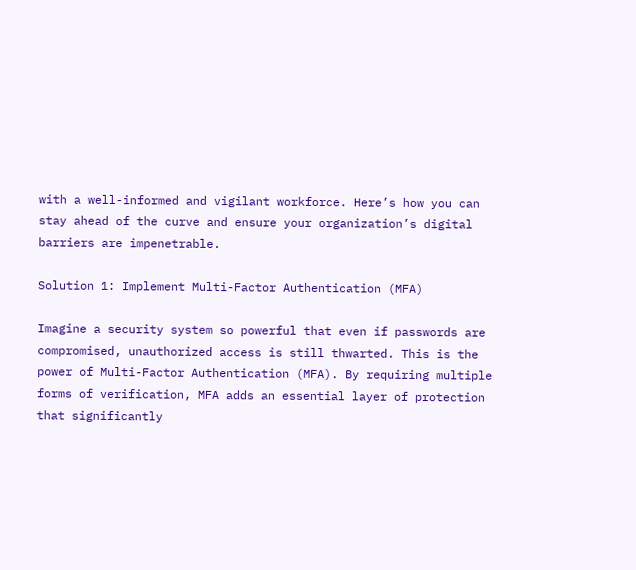with a well-informed and vigilant workforce. Here’s how you can stay ahead of the curve and ensure your organization’s digital barriers are impenetrable.

Solution 1: Implement Multi-Factor Authentication (MFA)

Imagine a security system so powerful that even if passwords are compromised, unauthorized access is still thwarted. This is the power of Multi-Factor Authentication (MFA). By requiring multiple forms of verification, MFA adds an essential layer of protection that significantly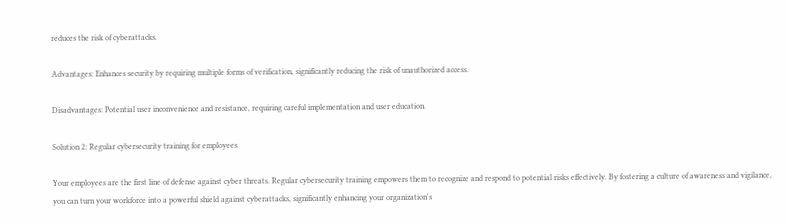reduces the risk of cyberattacks.

Advantages: Enhances security by requiring multiple forms of verification, significantly reducing the risk of unauthorized access.

Disadvantages: Potential user inconvenience and resistance, requiring careful implementation and user education.

Solution 2: Regular cybersecurity training for employees

Your employees are the first line of defense against cyber threats. Regular cybersecurity training empowers them to recognize and respond to potential risks effectively. By fostering a culture of awareness and vigilance, you can turn your workforce into a powerful shield against cyberattacks, significantly enhancing your organization's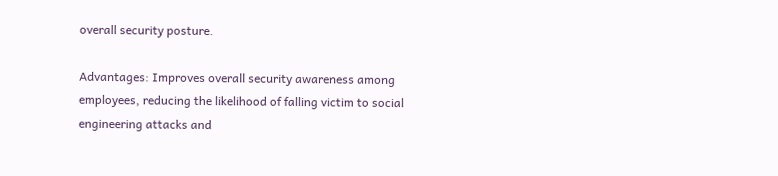overall security posture.

Advantages: Improves overall security awareness among employees, reducing the likelihood of falling victim to social engineering attacks and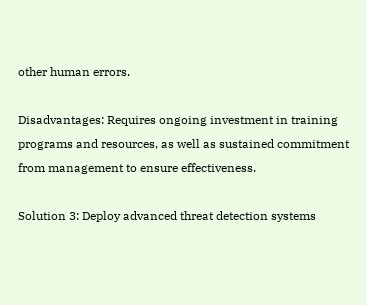other human errors.

Disadvantages: Requires ongoing investment in training programs and resources, as well as sustained commitment from management to ensure effectiveness.

Solution 3: Deploy advanced threat detection systems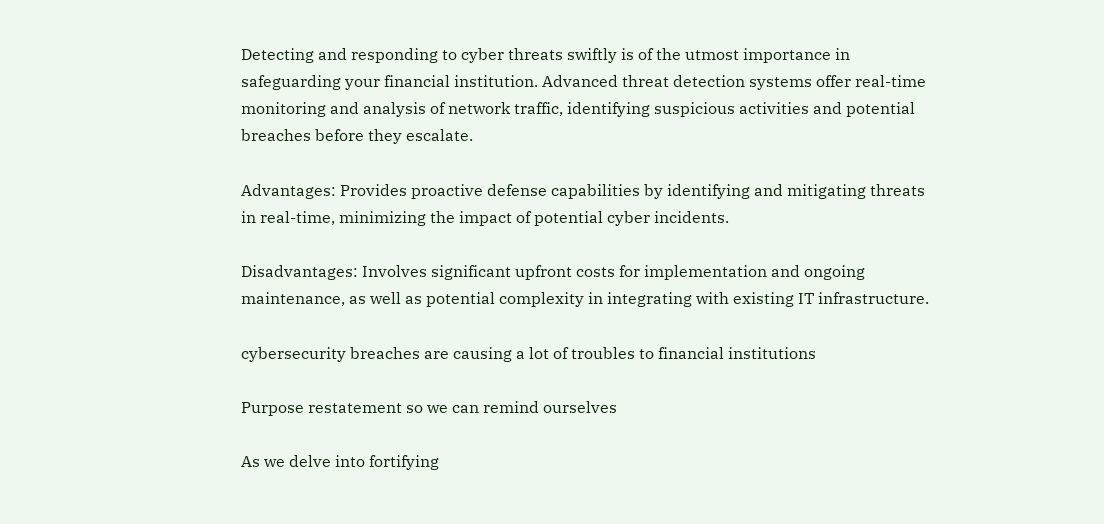Detecting and responding to cyber threats swiftly is of the utmost importance in safeguarding your financial institution. Advanced threat detection systems offer real-time monitoring and analysis of network traffic, identifying suspicious activities and potential breaches before they escalate.

Advantages: Provides proactive defense capabilities by identifying and mitigating threats in real-time, minimizing the impact of potential cyber incidents.

Disadvantages: Involves significant upfront costs for implementation and ongoing maintenance, as well as potential complexity in integrating with existing IT infrastructure.

cybersecurity breaches are causing a lot of troubles to financial institutions

Purpose restatement so we can remind ourselves

As we delve into fortifying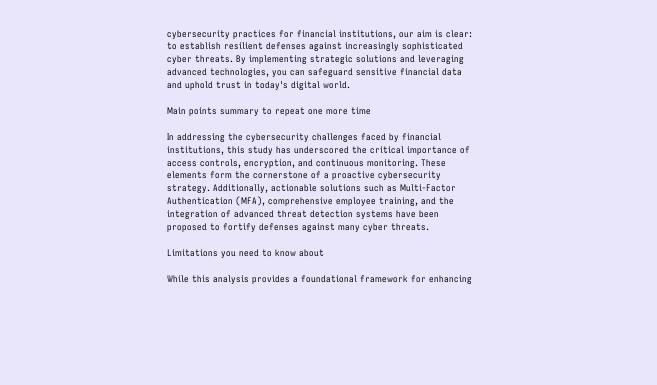cybersecurity practices for financial institutions, our aim is clear: to establish resilient defenses against increasingly sophisticated cyber threats. By implementing strategic solutions and leveraging advanced technologies, you can safeguard sensitive financial data and uphold trust in today's digital world.

Main points summary to repeat one more time

In addressing the cybersecurity challenges faced by financial institutions, this study has underscored the critical importance of access controls, encryption, and continuous monitoring. These elements form the cornerstone of a proactive cybersecurity strategy. Additionally, actionable solutions such as Multi-Factor Authentication (MFA), comprehensive employee training, and the integration of advanced threat detection systems have been proposed to fortify defenses against many cyber threats.

Limitations you need to know about

While this analysis provides a foundational framework for enhancing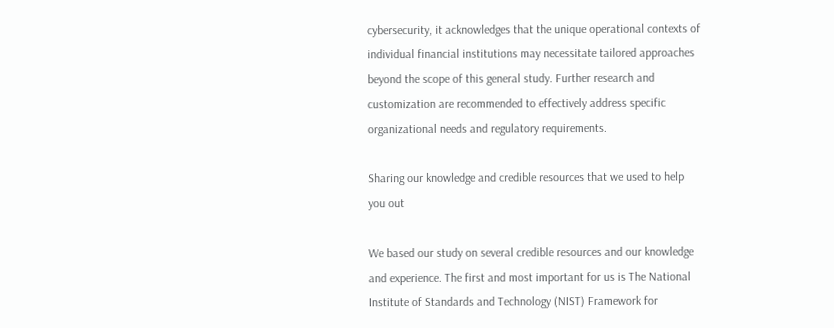cybersecurity, it acknowledges that the unique operational contexts of individual financial institutions may necessitate tailored approaches beyond the scope of this general study. Further research and customization are recommended to effectively address specific organizational needs and regulatory requirements.

Sharing our knowledge and credible resources that we used to help you out

We based our study on several credible resources and our knowledge and experience. The first and most important for us is The National Institute of Standards and Technology (NIST) Framework for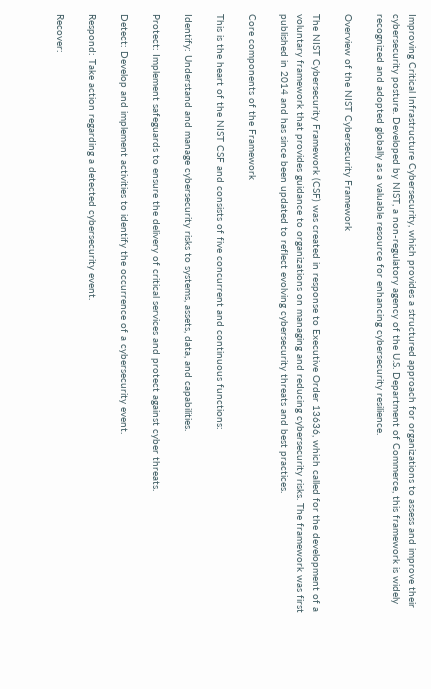Improving Critical Infrastructure Cybersecurity, which provides a structured approach for organizations to assess and improve their cybersecurity posture. Developed by NIST, a non-regulatory agency of the U.S. Department of Commerce, this framework is widely recognized and adopted globally as a valuable resource for enhancing cybersecurity resilience.

Overview of the NIST Cybersecurity Framework

The NIST Cybersecurity Framework (CSF) was created in response to Executive Order 13636, which called for the development of a voluntary framework that provides guidance to organizations on managing and reducing cybersecurity risks. The framework was first published in 2014 and has since been updated to reflect evolving cybersecurity threats and best practices.

Core components of the Framework

This is the heart of the NIST CSF and consists of five concurrent and continuous functions:

Identify: Understand and manage cybersecurity risks to systems, assets, data, and capabilities.

Protect: Implement safeguards to ensure the delivery of critical services and protect against cyber threats.

Detect: Develop and implement activities to identify the occurrence of a cybersecurity event.

Respond: Take action regarding a detected cybersecurity event.

Recover: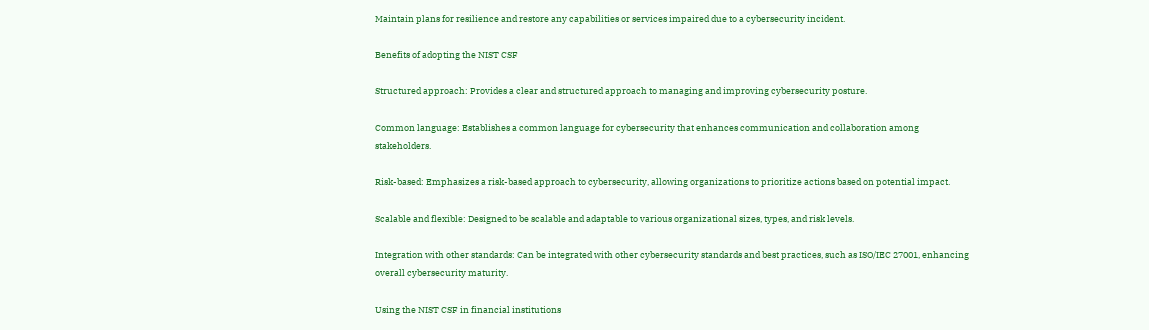Maintain plans for resilience and restore any capabilities or services impaired due to a cybersecurity incident.

Benefits of adopting the NIST CSF

Structured approach: Provides a clear and structured approach to managing and improving cybersecurity posture.

Common language: Establishes a common language for cybersecurity that enhances communication and collaboration among stakeholders.

Risk-based: Emphasizes a risk-based approach to cybersecurity, allowing organizations to prioritize actions based on potential impact.

Scalable and flexible: Designed to be scalable and adaptable to various organizational sizes, types, and risk levels.

Integration with other standards: Can be integrated with other cybersecurity standards and best practices, such as ISO/IEC 27001, enhancing overall cybersecurity maturity.

Using the NIST CSF in financial institutions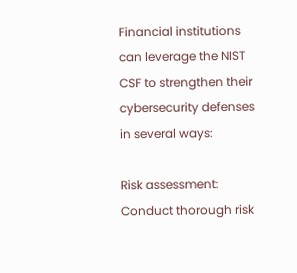Financial institutions can leverage the NIST CSF to strengthen their cybersecurity defenses in several ways:

Risk assessment: Conduct thorough risk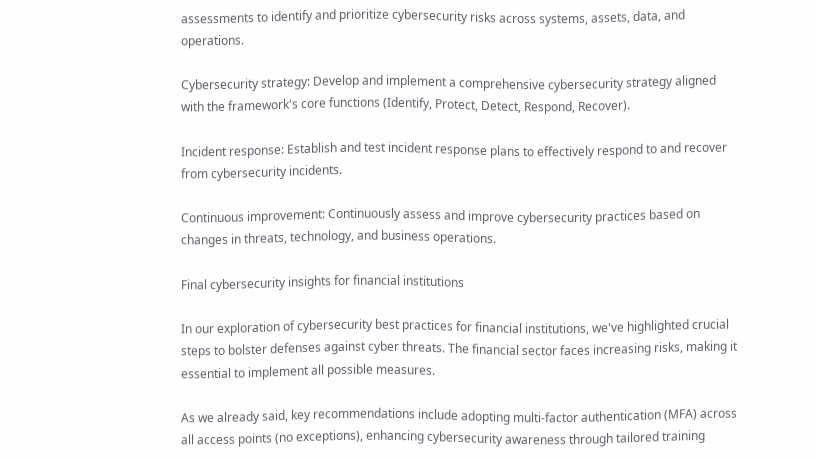assessments to identify and prioritize cybersecurity risks across systems, assets, data, and operations.

Cybersecurity strategy: Develop and implement a comprehensive cybersecurity strategy aligned with the framework's core functions (Identify, Protect, Detect, Respond, Recover).

Incident response: Establish and test incident response plans to effectively respond to and recover from cybersecurity incidents.

Continuous improvement: Continuously assess and improve cybersecurity practices based on changes in threats, technology, and business operations.

Final cybersecurity insights for financial institutions

In our exploration of cybersecurity best practices for financial institutions, we've highlighted crucial steps to bolster defenses against cyber threats. The financial sector faces increasing risks, making it essential to implement all possible measures.

As we already said, key recommendations include adopting multi-factor authentication (MFA) across all access points (no exceptions), enhancing cybersecurity awareness through tailored training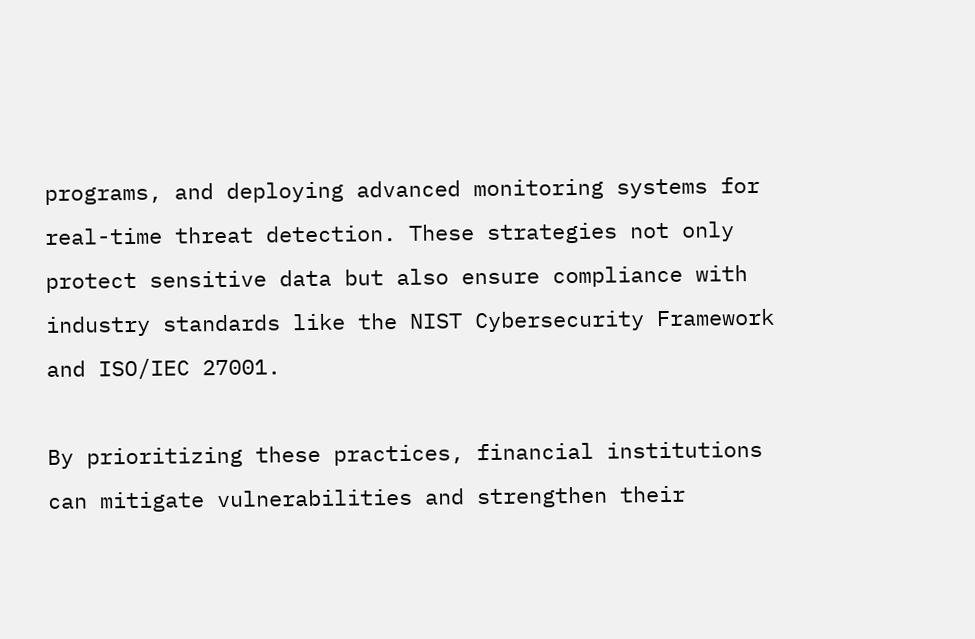programs, and deploying advanced monitoring systems for real-time threat detection. These strategies not only protect sensitive data but also ensure compliance with industry standards like the NIST Cybersecurity Framework and ISO/IEC 27001.

By prioritizing these practices, financial institutions can mitigate vulnerabilities and strengthen their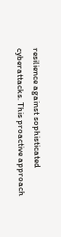resilience against sophisticated cyberattacks. This proactive approach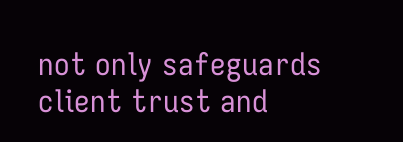not only safeguards client trust and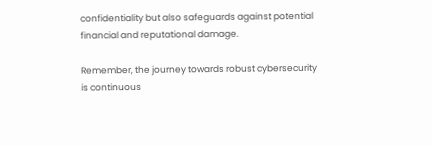confidentiality but also safeguards against potential financial and reputational damage.

Remember, the journey towards robust cybersecurity is continuous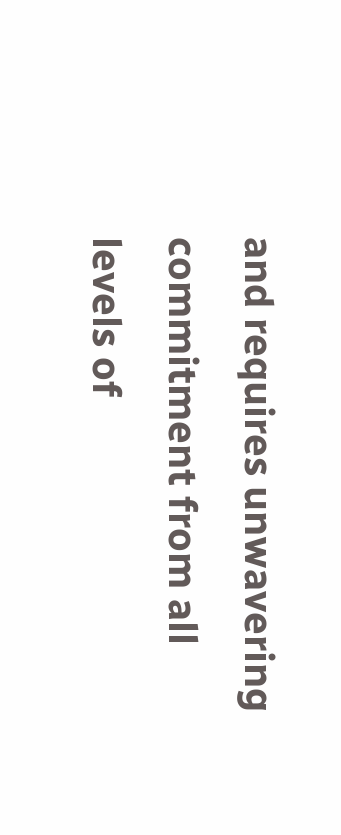and requires unwavering commitment from all levels of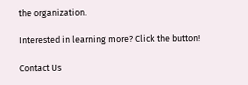the organization.

Interested in learning more? Click the button!

Contact Us